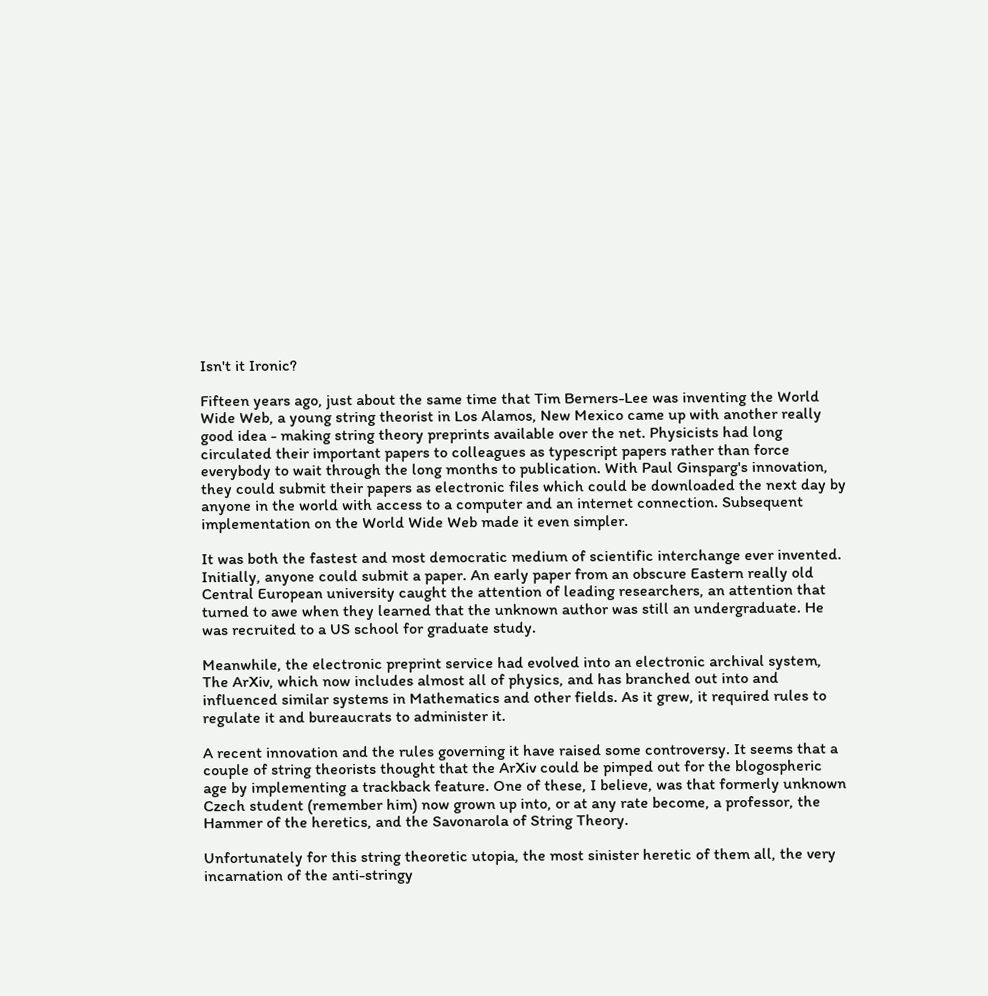Isn't it Ironic?

Fifteen years ago, just about the same time that Tim Berners-Lee was inventing the World Wide Web, a young string theorist in Los Alamos, New Mexico came up with another really good idea - making string theory preprints available over the net. Physicists had long circulated their important papers to colleagues as typescript papers rather than force everybody to wait through the long months to publication. With Paul Ginsparg's innovation, they could submit their papers as electronic files which could be downloaded the next day by anyone in the world with access to a computer and an internet connection. Subsequent implementation on the World Wide Web made it even simpler.

It was both the fastest and most democratic medium of scientific interchange ever invented. Initially, anyone could submit a paper. An early paper from an obscure Eastern really old Central European university caught the attention of leading researchers, an attention that turned to awe when they learned that the unknown author was still an undergraduate. He was recruited to a US school for graduate study.

Meanwhile, the electronic preprint service had evolved into an electronic archival system, The ArXiv, which now includes almost all of physics, and has branched out into and influenced similar systems in Mathematics and other fields. As it grew, it required rules to regulate it and bureaucrats to administer it.

A recent innovation and the rules governing it have raised some controversy. It seems that a couple of string theorists thought that the ArXiv could be pimped out for the blogospheric age by implementing a trackback feature. One of these, I believe, was that formerly unknown Czech student (remember him) now grown up into, or at any rate become, a professor, the Hammer of the heretics, and the Savonarola of String Theory.

Unfortunately for this string theoretic utopia, the most sinister heretic of them all, the very incarnation of the anti-stringy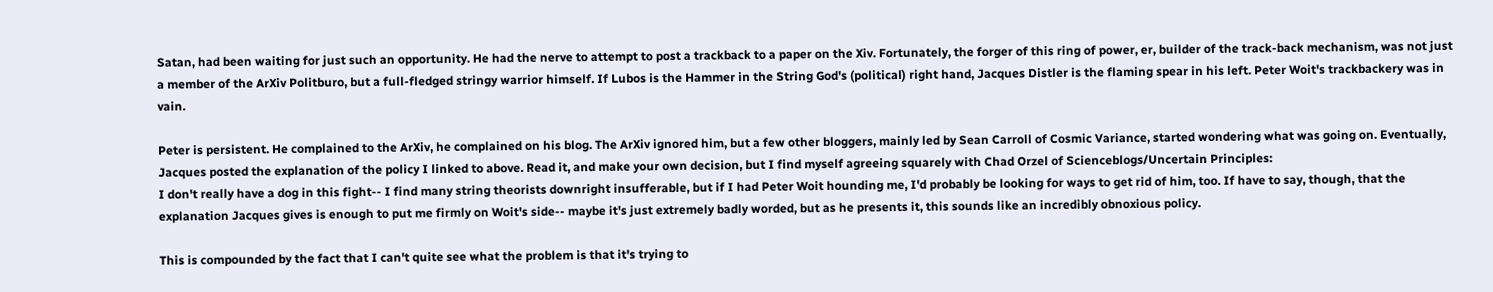Satan, had been waiting for just such an opportunity. He had the nerve to attempt to post a trackback to a paper on the Xiv. Fortunately, the forger of this ring of power, er, builder of the track-back mechanism, was not just a member of the ArXiv Politburo, but a full-fledged stringy warrior himself. If Lubos is the Hammer in the String God's (political) right hand, Jacques Distler is the flaming spear in his left. Peter Woit's trackbackery was in vain.

Peter is persistent. He complained to the ArXiv, he complained on his blog. The ArXiv ignored him, but a few other bloggers, mainly led by Sean Carroll of Cosmic Variance, started wondering what was going on. Eventually, Jacques posted the explanation of the policy I linked to above. Read it, and make your own decision, but I find myself agreeing squarely with Chad Orzel of Scienceblogs/Uncertain Principles:
I don't really have a dog in this fight-- I find many string theorists downright insufferable, but if I had Peter Woit hounding me, I'd probably be looking for ways to get rid of him, too. If have to say, though, that the explanation Jacques gives is enough to put me firmly on Woit's side-- maybe it's just extremely badly worded, but as he presents it, this sounds like an incredibly obnoxious policy.

This is compounded by the fact that I can't quite see what the problem is that it's trying to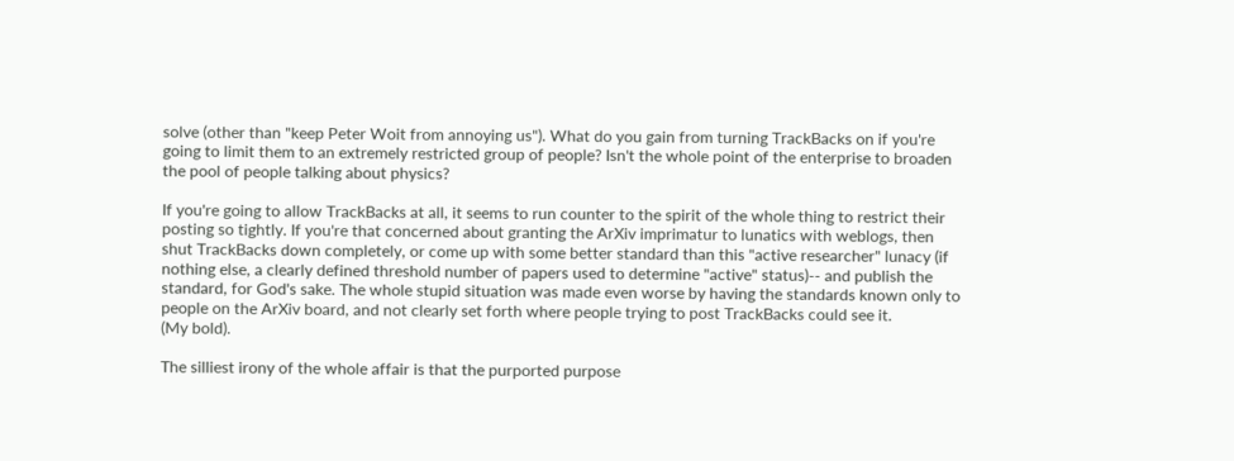solve (other than "keep Peter Woit from annoying us"). What do you gain from turning TrackBacks on if you're going to limit them to an extremely restricted group of people? Isn't the whole point of the enterprise to broaden the pool of people talking about physics?

If you're going to allow TrackBacks at all, it seems to run counter to the spirit of the whole thing to restrict their posting so tightly. If you're that concerned about granting the ArXiv imprimatur to lunatics with weblogs, then shut TrackBacks down completely, or come up with some better standard than this "active researcher" lunacy (if nothing else, a clearly defined threshold number of papers used to determine "active" status)-- and publish the standard, for God's sake. The whole stupid situation was made even worse by having the standards known only to people on the ArXiv board, and not clearly set forth where people trying to post TrackBacks could see it.
(My bold).

The silliest irony of the whole affair is that the purported purpose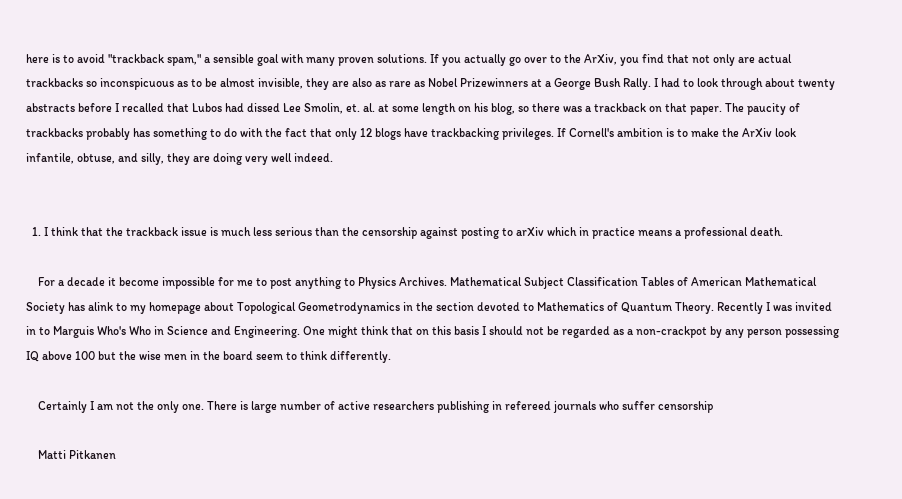here is to avoid "trackback spam," a sensible goal with many proven solutions. If you actually go over to the ArXiv, you find that not only are actual trackbacks so inconspicuous as to be almost invisible, they are also as rare as Nobel Prizewinners at a George Bush Rally. I had to look through about twenty abstracts before I recalled that Lubos had dissed Lee Smolin, et. al. at some length on his blog, so there was a trackback on that paper. The paucity of trackbacks probably has something to do with the fact that only 12 blogs have trackbacking privileges. If Cornell's ambition is to make the ArXiv look infantile, obtuse, and silly, they are doing very well indeed.


  1. I think that the trackback issue is much less serious than the censorship against posting to arXiv which in practice means a professional death.

    For a decade it become impossible for me to post anything to Physics Archives. Mathematical Subject Classification Tables of American Mathematical Society has alink to my homepage about Topological Geometrodynamics in the section devoted to Mathematics of Quantum Theory. Recently I was invited in to Marguis Who's Who in Science and Engineering. One might think that on this basis I should not be regarded as a non-crackpot by any person possessing IQ above 100 but the wise men in the board seem to think differently.

    Certainly I am not the only one. There is large number of active researchers publishing in refereed journals who suffer censorship

    Matti Pitkanen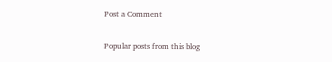Post a Comment

Popular posts from this blog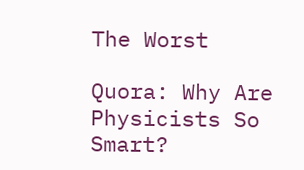The Worst

Quora: Why Are Physicists So Smart?